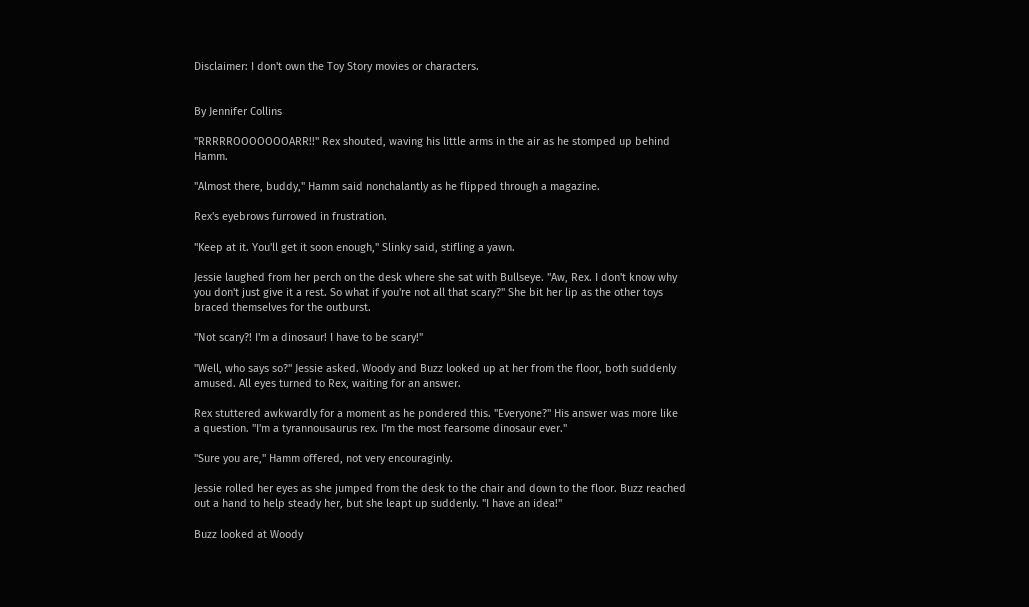Disclaimer: I don't own the Toy Story movies or characters.


By Jennifer Collins

"RRRRROOOOOOOARR!!" Rex shouted, waving his little arms in the air as he stomped up behind Hamm.

"Almost there, buddy," Hamm said nonchalantly as he flipped through a magazine.

Rex's eyebrows furrowed in frustration.

"Keep at it. You'll get it soon enough," Slinky said, stifling a yawn.

Jessie laughed from her perch on the desk where she sat with Bullseye. "Aw, Rex. I don't know why you don't just give it a rest. So what if you're not all that scary?" She bit her lip as the other toys braced themselves for the outburst.

"Not scary?! I'm a dinosaur! I have to be scary!"

"Well, who says so?" Jessie asked. Woody and Buzz looked up at her from the floor, both suddenly amused. All eyes turned to Rex, waiting for an answer.

Rex stuttered awkwardly for a moment as he pondered this. "Everyone?" His answer was more like a question. "I'm a tyrannousaurus rex. I'm the most fearsome dinosaur ever."

"Sure you are," Hamm offered, not very encouraginly.

Jessie rolled her eyes as she jumped from the desk to the chair and down to the floor. Buzz reached out a hand to help steady her, but she leapt up suddenly. "I have an idea!"

Buzz looked at Woody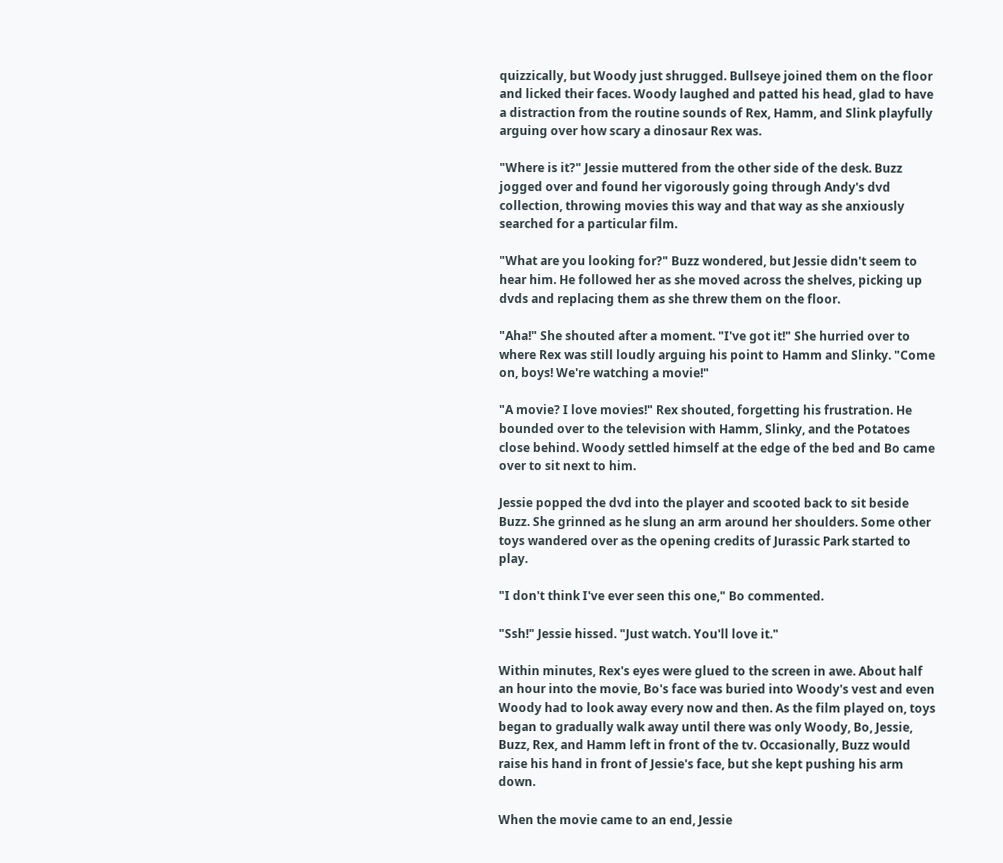quizzically, but Woody just shrugged. Bullseye joined them on the floor and licked their faces. Woody laughed and patted his head, glad to have a distraction from the routine sounds of Rex, Hamm, and Slink playfully arguing over how scary a dinosaur Rex was.

"Where is it?" Jessie muttered from the other side of the desk. Buzz jogged over and found her vigorously going through Andy's dvd collection, throwing movies this way and that way as she anxiously searched for a particular film.

"What are you looking for?" Buzz wondered, but Jessie didn't seem to hear him. He followed her as she moved across the shelves, picking up dvds and replacing them as she threw them on the floor.

"Aha!" She shouted after a moment. "I've got it!" She hurried over to where Rex was still loudly arguing his point to Hamm and Slinky. "Come on, boys! We're watching a movie!"

"A movie? I love movies!" Rex shouted, forgetting his frustration. He bounded over to the television with Hamm, Slinky, and the Potatoes close behind. Woody settled himself at the edge of the bed and Bo came over to sit next to him.

Jessie popped the dvd into the player and scooted back to sit beside Buzz. She grinned as he slung an arm around her shoulders. Some other toys wandered over as the opening credits of Jurassic Park started to play.

"I don't think I've ever seen this one," Bo commented.

"Ssh!" Jessie hissed. "Just watch. You'll love it."

Within minutes, Rex's eyes were glued to the screen in awe. About half an hour into the movie, Bo's face was buried into Woody's vest and even Woody had to look away every now and then. As the film played on, toys began to gradually walk away until there was only Woody, Bo, Jessie, Buzz, Rex, and Hamm left in front of the tv. Occasionally, Buzz would raise his hand in front of Jessie's face, but she kept pushing his arm down.

When the movie came to an end, Jessie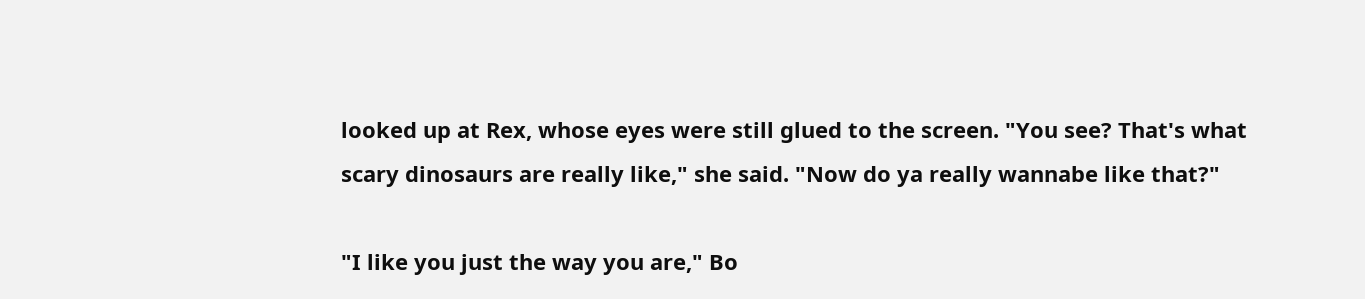looked up at Rex, whose eyes were still glued to the screen. "You see? That's what scary dinosaurs are really like," she said. "Now do ya really wannabe like that?"

"I like you just the way you are," Bo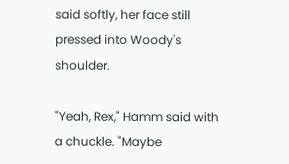said softly, her face still pressed into Woody's shoulder.

"Yeah, Rex," Hamm said with a chuckle. "Maybe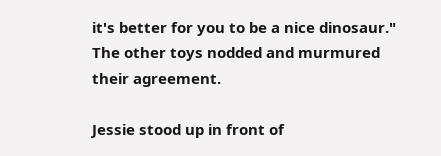it's better for you to be a nice dinosaur." The other toys nodded and murmured their agreement.

Jessie stood up in front of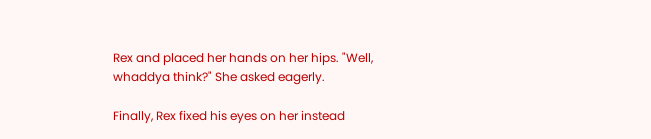Rex and placed her hands on her hips. "Well, whaddya think?" She asked eagerly.

Finally, Rex fixed his eyes on her instead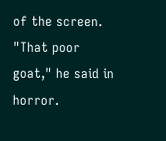of the screen. "That poor goat," he said in horror.